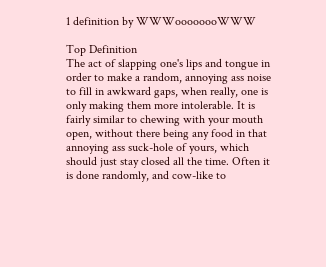1 definition by WWWoooooooWWW

Top Definition
The act of slapping one's lips and tongue in order to make a random, annoying ass noise to fill in awkward gaps, when really, one is only making them more intolerable. It is fairly similar to chewing with your mouth open, without there being any food in that annoying ass suck-hole of yours, which should just stay closed all the time. Often it is done randomly, and cow-like to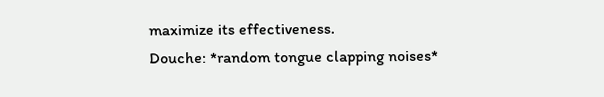maximize its effectiveness.
Douche: *random tongue clapping noises*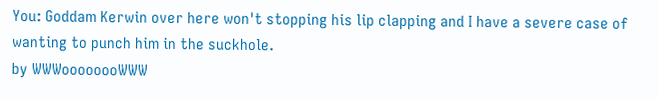You: Goddam Kerwin over here won't stopping his lip clapping and I have a severe case of wanting to punch him in the suckhole.
by WWWoooooooWWW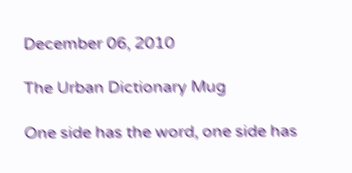December 06, 2010

The Urban Dictionary Mug

One side has the word, one side has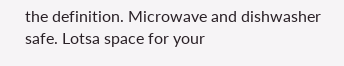the definition. Microwave and dishwasher safe. Lotsa space for your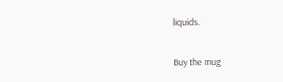liquids.

Buy the mug